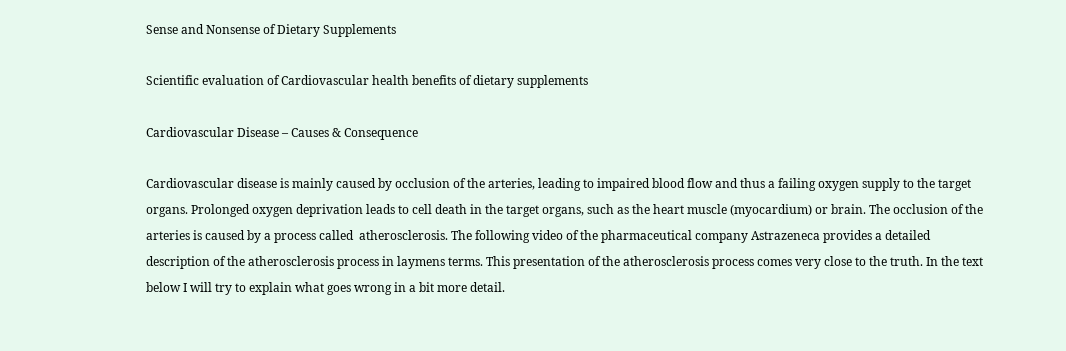Sense and Nonsense of Dietary Supplements

Scientific evaluation of Cardiovascular health benefits of dietary supplements

Cardiovascular Disease – Causes & Consequence

Cardiovascular disease is mainly caused by occlusion of the arteries, leading to impaired blood flow and thus a failing oxygen supply to the target organs. Prolonged oxygen deprivation leads to cell death in the target organs, such as the heart muscle (myocardium) or brain. The occlusion of the arteries is caused by a process called  atherosclerosis. The following video of the pharmaceutical company Astrazeneca provides a detailed description of the atherosclerosis process in laymens terms. This presentation of the atherosclerosis process comes very close to the truth. In the text below I will try to explain what goes wrong in a bit more detail.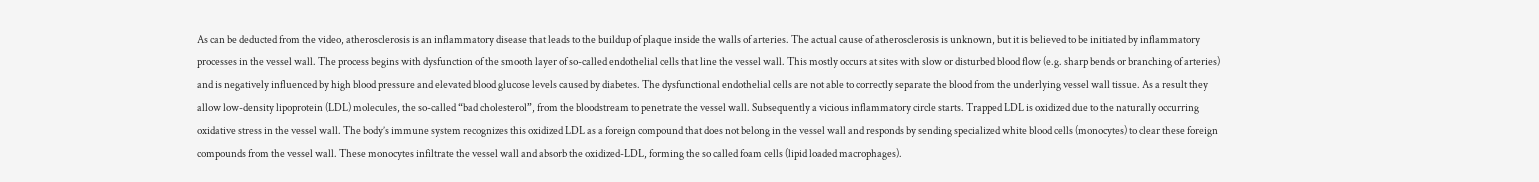As can be deducted from the video, atherosclerosis is an inflammatory disease that leads to the buildup of plaque inside the walls of arteries. The actual cause of atherosclerosis is unknown, but it is believed to be initiated by inflammatory processes in the vessel wall. The process begins with dysfunction of the smooth layer of so-called endothelial cells that line the vessel wall. This mostly occurs at sites with slow or disturbed blood flow (e.g. sharp bends or branching of arteries) and is negatively influenced by high blood pressure and elevated blood glucose levels caused by diabetes. The dysfunctional endothelial cells are not able to correctly separate the blood from the underlying vessel wall tissue. As a result they allow low-density lipoprotein (LDL) molecules, the so-called “bad cholesterol”, from the bloodstream to penetrate the vessel wall. Subsequently a vicious inflammatory circle starts. Trapped LDL is oxidized due to the naturally occurring oxidative stress in the vessel wall. The body’s immune system recognizes this oxidized LDL as a foreign compound that does not belong in the vessel wall and responds by sending specialized white blood cells (monocytes) to clear these foreign compounds from the vessel wall. These monocytes infiltrate the vessel wall and absorb the oxidized-LDL, forming the so called foam cells (lipid loaded macrophages).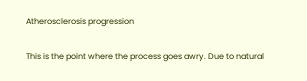Atherosclerosis progression

This is the point where the process goes awry. Due to natural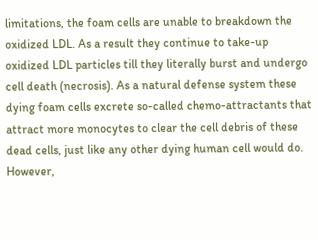limitations, the foam cells are unable to breakdown the oxidized LDL. As a result they continue to take-up oxidized LDL particles till they literally burst and undergo cell death (necrosis). As a natural defense system these dying foam cells excrete so-called chemo-attractants that attract more monocytes to clear the cell debris of these dead cells, just like any other dying human cell would do. However,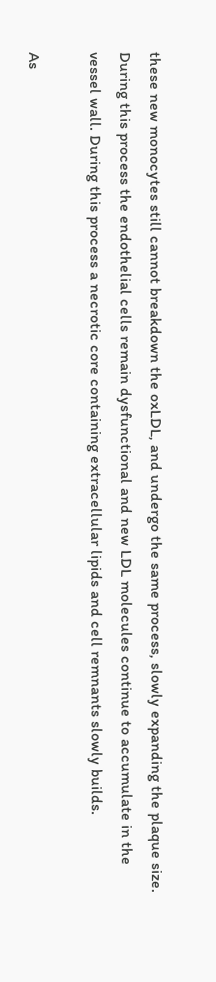these new monocytes still cannot breakdown the oxLDL, and undergo the same process, slowly expanding the plaque size. During this process the endothelial cells remain dysfunctional and new LDL molecules continue to accumulate in the vessel wall. During this process a necrotic core containing extracellular lipids and cell remnants slowly builds.

As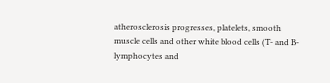atherosclerosis progresses, platelets, smooth muscle cells and other white blood cells (T- and B- lymphocytes and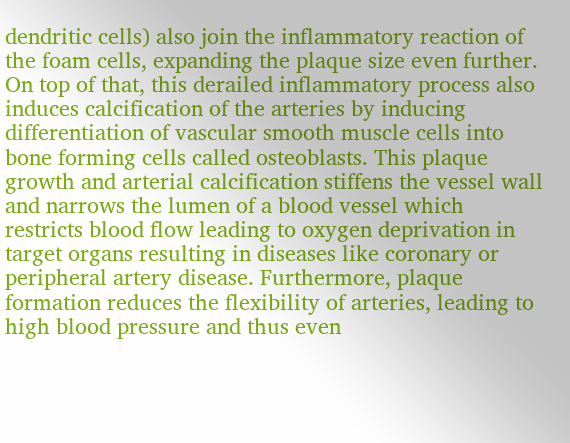dendritic cells) also join the inflammatory reaction of the foam cells, expanding the plaque size even further. On top of that, this derailed inflammatory process also induces calcification of the arteries by inducing differentiation of vascular smooth muscle cells into bone forming cells called osteoblasts. This plaque growth and arterial calcification stiffens the vessel wall and narrows the lumen of a blood vessel which restricts blood flow leading to oxygen deprivation in target organs resulting in diseases like coronary or peripheral artery disease. Furthermore, plaque formation reduces the flexibility of arteries, leading to high blood pressure and thus even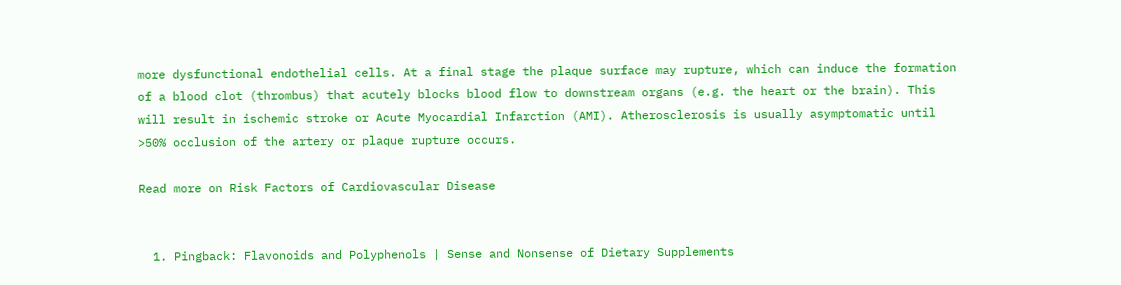more dysfunctional endothelial cells. At a final stage the plaque surface may rupture, which can induce the formation of a blood clot (thrombus) that acutely blocks blood flow to downstream organs (e.g. the heart or the brain). This will result in ischemic stroke or Acute Myocardial Infarction (AMI). Atherosclerosis is usually asymptomatic until >50% occlusion of the artery or plaque rupture occurs.

Read more on Risk Factors of Cardiovascular Disease


  1. Pingback: Flavonoids and Polyphenols | Sense and Nonsense of Dietary Supplements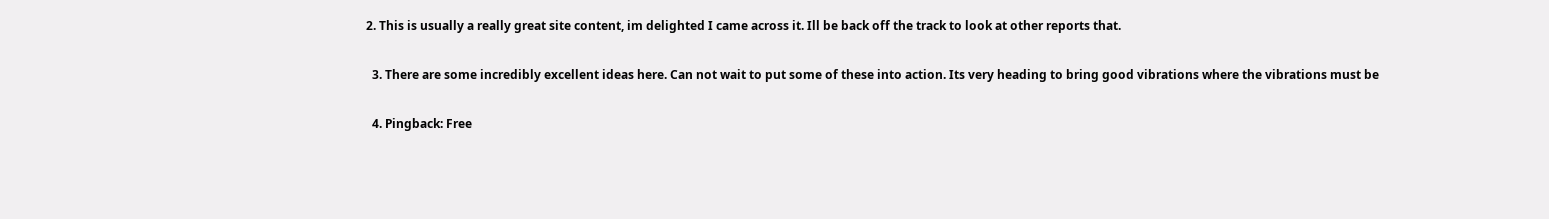2. This is usually a really great site content, im delighted I came across it. Ill be back off the track to look at other reports that.

  3. There are some incredibly excellent ideas here. Can not wait to put some of these into action. Its very heading to bring good vibrations where the vibrations must be

  4. Pingback: Free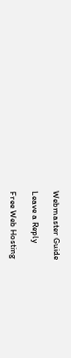Webmaster Guide

Leave a Reply

Free Web Hosting